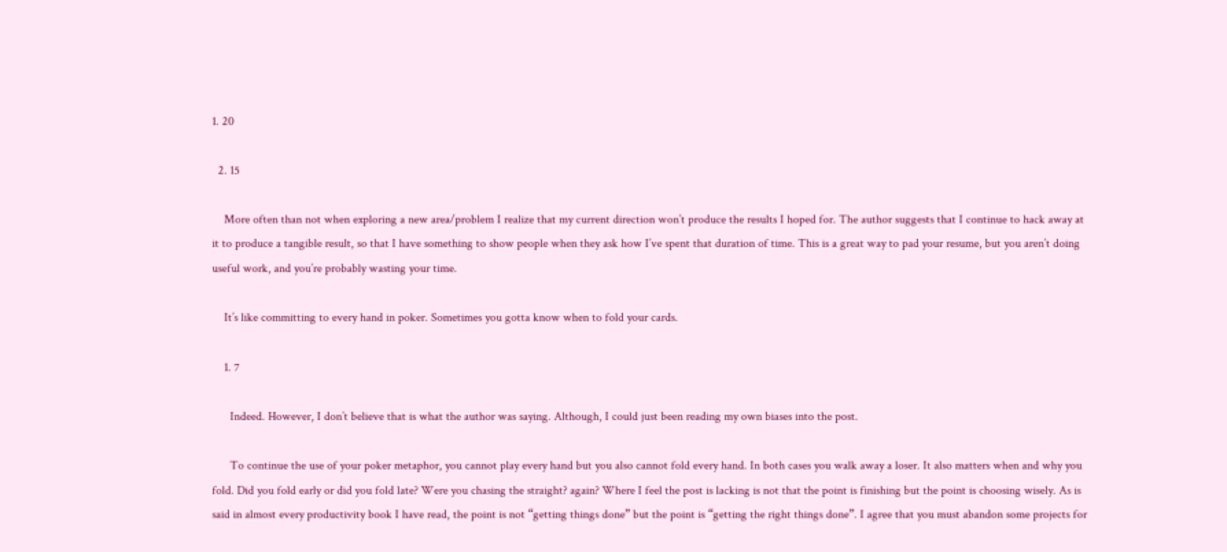1. 20

  2. 15

    More often than not when exploring a new area/problem I realize that my current direction won’t produce the results I hoped for. The author suggests that I continue to hack away at it to produce a tangible result, so that I have something to show people when they ask how I’ve spent that duration of time. This is a great way to pad your resume, but you aren’t doing useful work, and you’re probably wasting your time.

    It’s like committing to every hand in poker. Sometimes you gotta know when to fold your cards.

    1. 7

      Indeed. However, I don’t believe that is what the author was saying. Although, I could just been reading my own biases into the post.

      To continue the use of your poker metaphor, you cannot play every hand but you also cannot fold every hand. In both cases you walk away a loser. It also matters when and why you fold. Did you fold early or did you fold late? Were you chasing the straight? again? Where I feel the post is lacking is not that the point is finishing but the point is choosing wisely. As is said in almost every productivity book I have read, the point is not “getting things done” but the point is “getting the right things done”. I agree that you must abandon some projects for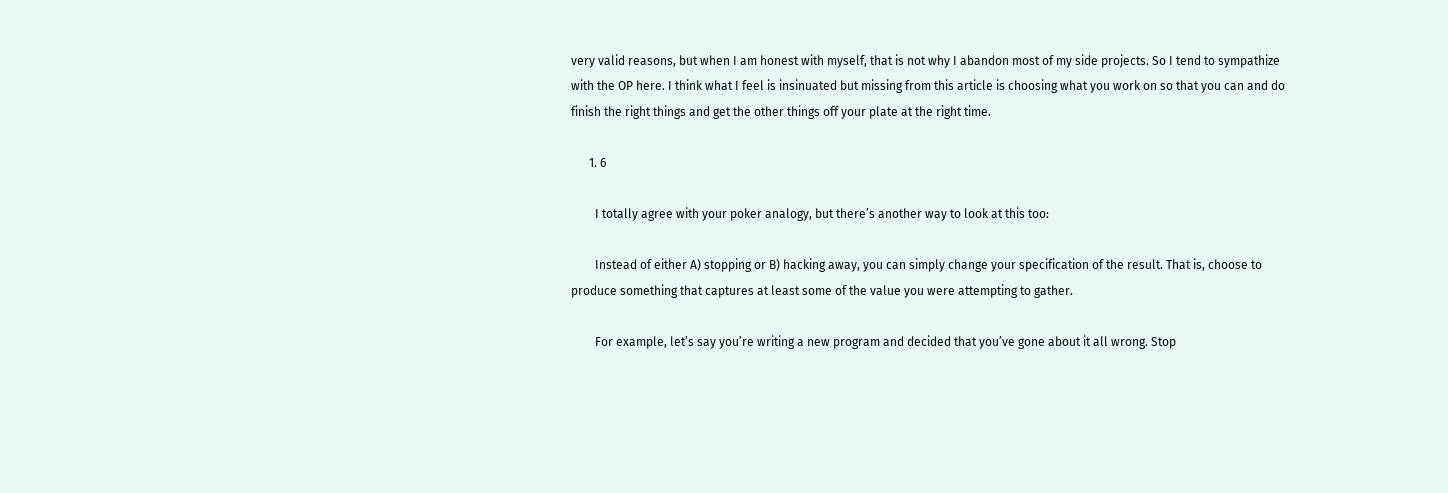very valid reasons, but when I am honest with myself, that is not why I abandon most of my side projects. So I tend to sympathize with the OP here. I think what I feel is insinuated but missing from this article is choosing what you work on so that you can and do finish the right things and get the other things off your plate at the right time.

      1. 6

        I totally agree with your poker analogy, but there’s another way to look at this too:

        Instead of either A) stopping or B) hacking away, you can simply change your specification of the result. That is, choose to produce something that captures at least some of the value you were attempting to gather.

        For example, let’s say you’re writing a new program and decided that you’ve gone about it all wrong. Stop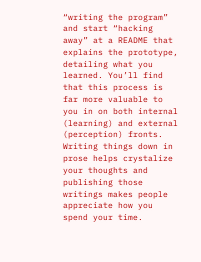“writing the program” and start “hacking away” at a README that explains the prototype, detailing what you learned. You’ll find that this process is far more valuable to you in on both internal (learning) and external (perception) fronts. Writing things down in prose helps crystalize your thoughts and publishing those writings makes people appreciate how you spend your time.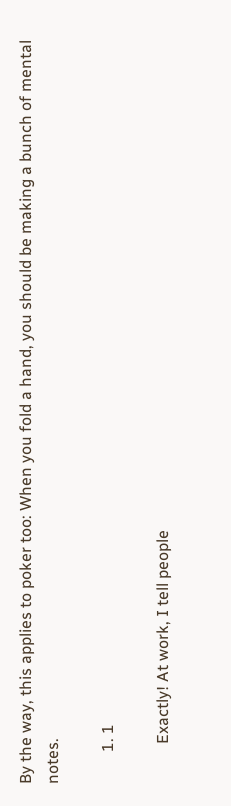By the way, this applies to poker too: When you fold a hand, you should be making a bunch of mental notes.

        1. 1

          Exactly! At work, I tell people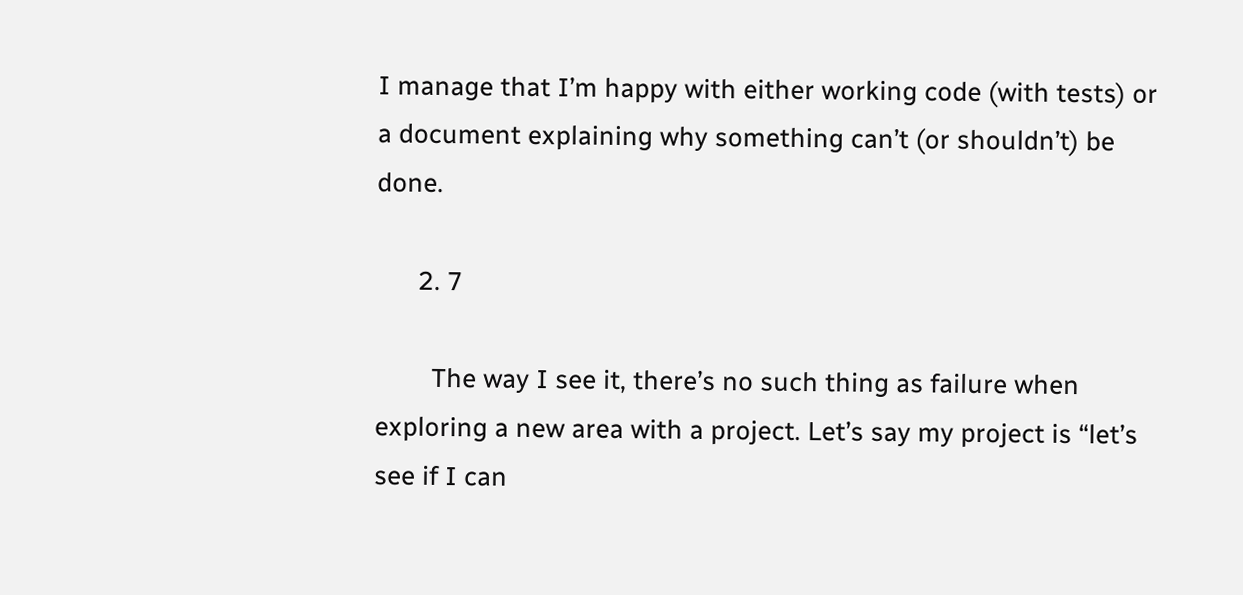I manage that I’m happy with either working code (with tests) or a document explaining why something can’t (or shouldn’t) be done.

      2. 7

        The way I see it, there’s no such thing as failure when exploring a new area with a project. Let’s say my project is “let’s see if I can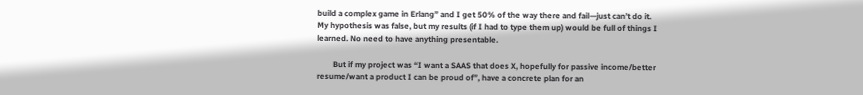build a complex game in Erlang” and I get 50% of the way there and fail—just can’t do it. My hypothesis was false, but my results (if I had to type them up) would be full of things I learned. No need to have anything presentable.

        But if my project was “I want a SAAS that does X, hopefully for passive income/better resume/want a product I can be proud of”, have a concrete plan for an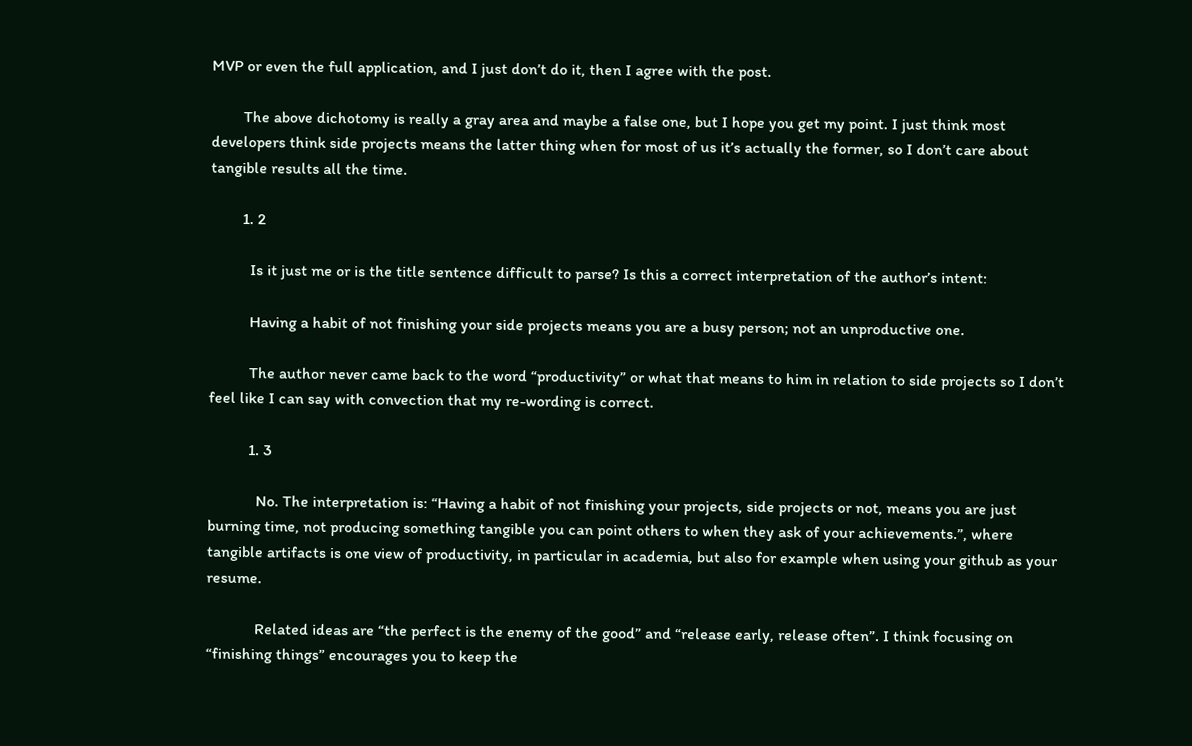MVP or even the full application, and I just don’t do it, then I agree with the post.

        The above dichotomy is really a gray area and maybe a false one, but I hope you get my point. I just think most developers think side projects means the latter thing when for most of us it’s actually the former, so I don’t care about tangible results all the time.

        1. 2

          Is it just me or is the title sentence difficult to parse? Is this a correct interpretation of the author’s intent:

          Having a habit of not finishing your side projects means you are a busy person; not an unproductive one.

          The author never came back to the word “productivity” or what that means to him in relation to side projects so I don’t feel like I can say with convection that my re-wording is correct.

          1. 3

            No. The interpretation is: “Having a habit of not finishing your projects, side projects or not, means you are just burning time, not producing something tangible you can point others to when they ask of your achievements.”, where tangible artifacts is one view of productivity, in particular in academia, but also for example when using your github as your resume.

            Related ideas are “the perfect is the enemy of the good” and “release early, release often”. I think focusing on “finishing things” encourages you to keep the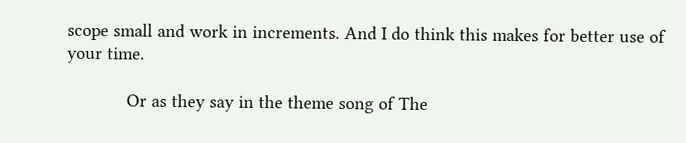scope small and work in increments. And I do think this makes for better use of your time.

            Or as they say in the theme song of The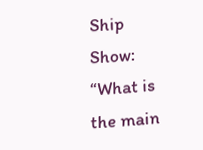Ship Show: “What is the main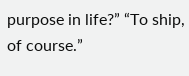purpose in life?” “To ship, of course.”